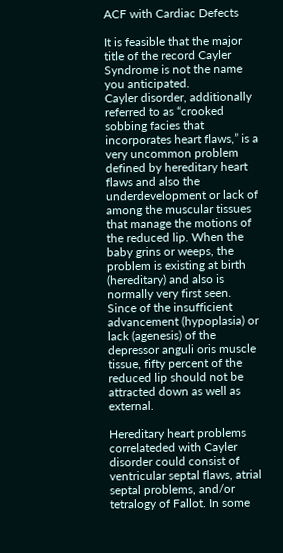ACF with Cardiac Defects

It is feasible that the major title of the record Cayler Syndrome is not the name you anticipated.
Cayler disorder, additionally referred to as “crooked sobbing facies that incorporates heart flaws,” is a very uncommon problem defined by hereditary heart flaws and also the underdevelopment or lack of among the muscular tissues that manage the motions of the reduced lip. When the baby grins or weeps, the problem is existing at birth (hereditary) and also is normally very first seen. Since of the insufficient advancement (hypoplasia) or lack (agenesis) of the depressor anguli oris muscle tissue, fifty percent of the reduced lip should not be attracted down as well as external.

Hereditary heart problems correlateded with Cayler disorder could consist of ventricular septal flaws, atrial septal problems, and/or tetralogy of Fallot. In some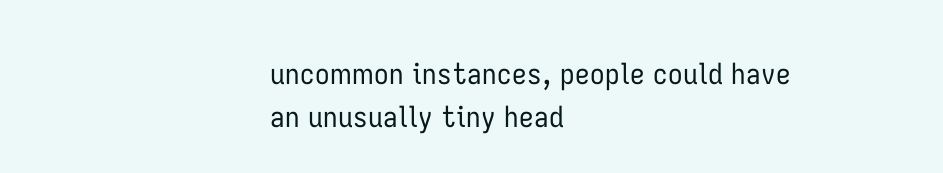uncommon instances, people could have an unusually tiny head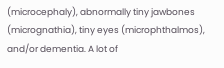(microcephaly), abnormally tiny jawbones (micrognathia), tiny eyes (microphthalmos), and/or dementia. A lot of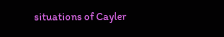situations of Cayler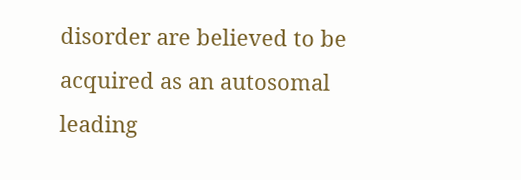disorder are believed to be acquired as an autosomal leading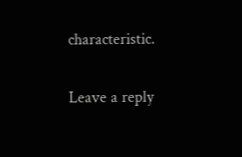characteristic.

Leave a reply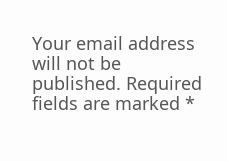Your email address will not be published. Required fields are marked *